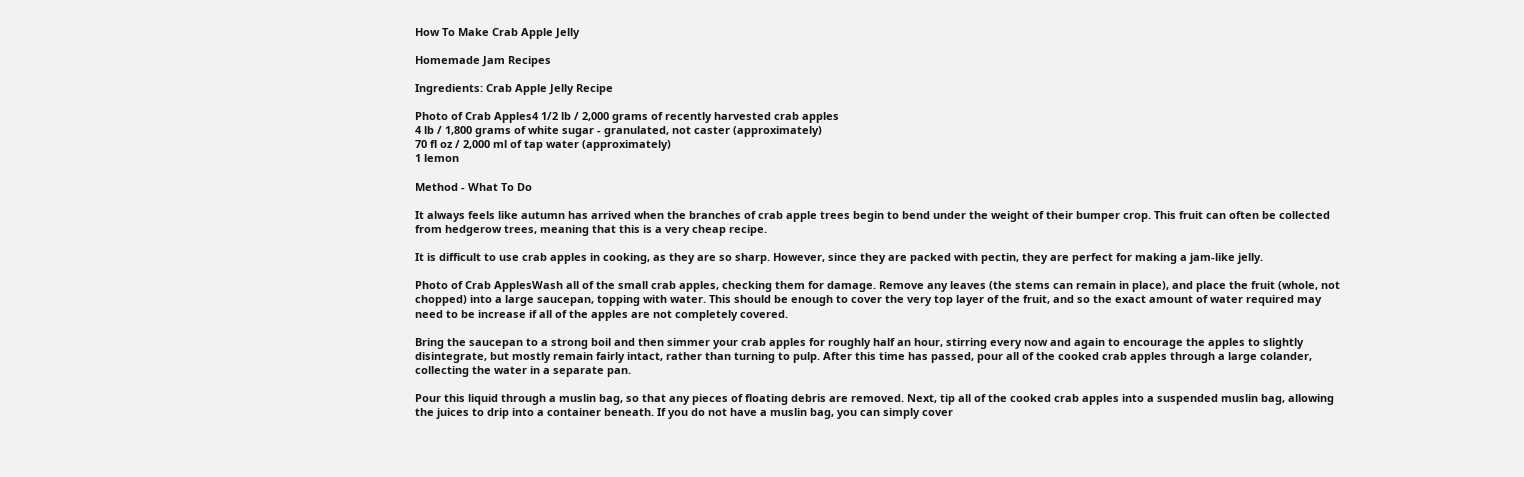How To Make Crab Apple Jelly

Homemade Jam Recipes

Ingredients: Crab Apple Jelly Recipe

Photo of Crab Apples4 1/2 lb / 2,000 grams of recently harvested crab apples
4 lb / 1,800 grams of white sugar - granulated, not caster (approximately)
70 fl oz / 2,000 ml of tap water (approximately)
1 lemon

Method - What To Do

It always feels like autumn has arrived when the branches of crab apple trees begin to bend under the weight of their bumper crop. This fruit can often be collected from hedgerow trees, meaning that this is a very cheap recipe.

It is difficult to use crab apples in cooking, as they are so sharp. However, since they are packed with pectin, they are perfect for making a jam-like jelly.

Photo of Crab ApplesWash all of the small crab apples, checking them for damage. Remove any leaves (the stems can remain in place), and place the fruit (whole, not chopped) into a large saucepan, topping with water. This should be enough to cover the very top layer of the fruit, and so the exact amount of water required may need to be increase if all of the apples are not completely covered.

Bring the saucepan to a strong boil and then simmer your crab apples for roughly half an hour, stirring every now and again to encourage the apples to slightly disintegrate, but mostly remain fairly intact, rather than turning to pulp. After this time has passed, pour all of the cooked crab apples through a large colander, collecting the water in a separate pan.

Pour this liquid through a muslin bag, so that any pieces of floating debris are removed. Next, tip all of the cooked crab apples into a suspended muslin bag, allowing the juices to drip into a container beneath. If you do not have a muslin bag, you can simply cover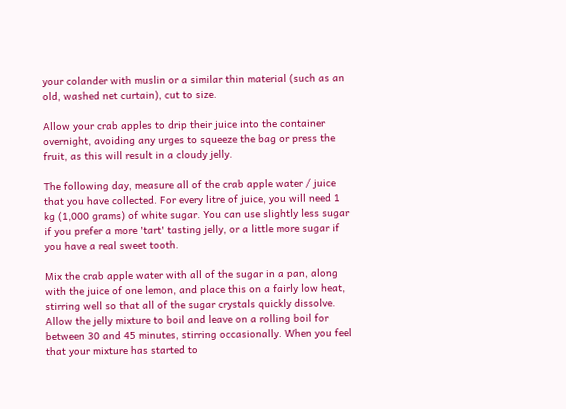your colander with muslin or a similar thin material (such as an old, washed net curtain), cut to size.

Allow your crab apples to drip their juice into the container overnight, avoiding any urges to squeeze the bag or press the fruit, as this will result in a cloudy jelly.

The following day, measure all of the crab apple water / juice that you have collected. For every litre of juice, you will need 1 kg (1,000 grams) of white sugar. You can use slightly less sugar if you prefer a more 'tart' tasting jelly, or a little more sugar if you have a real sweet tooth.

Mix the crab apple water with all of the sugar in a pan, along with the juice of one lemon, and place this on a fairly low heat, stirring well so that all of the sugar crystals quickly dissolve. Allow the jelly mixture to boil and leave on a rolling boil for between 30 and 45 minutes, stirring occasionally. When you feel that your mixture has started to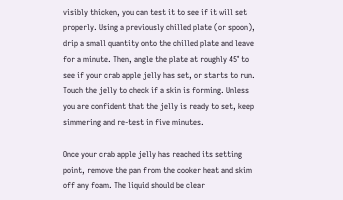visibly thicken, you can test it to see if it will set properly. Using a previously chilled plate (or spoon), drip a small quantity onto the chilled plate and leave for a minute. Then, angle the plate at roughly 45° to see if your crab apple jelly has set, or starts to run. Touch the jelly to check if a skin is forming. Unless you are confident that the jelly is ready to set, keep simmering and re-test in five minutes.

Once your crab apple jelly has reached its setting point, remove the pan from the cooker heat and skim off any foam. The liquid should be clear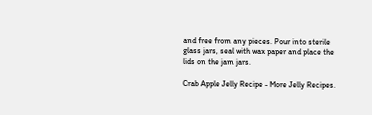and free from any pieces. Pour into sterile glass jars, seal with wax paper and place the lids on the jam jars.

Crab Apple Jelly Recipe - More Jelly Recipes.